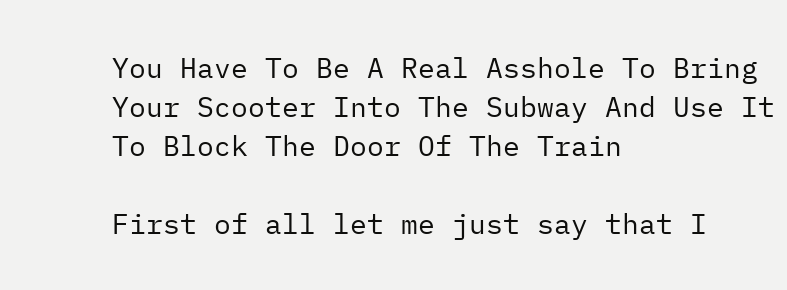You Have To Be A Real Asshole To Bring Your Scooter Into The Subway And Use It To Block The Door Of The Train

First of all let me just say that I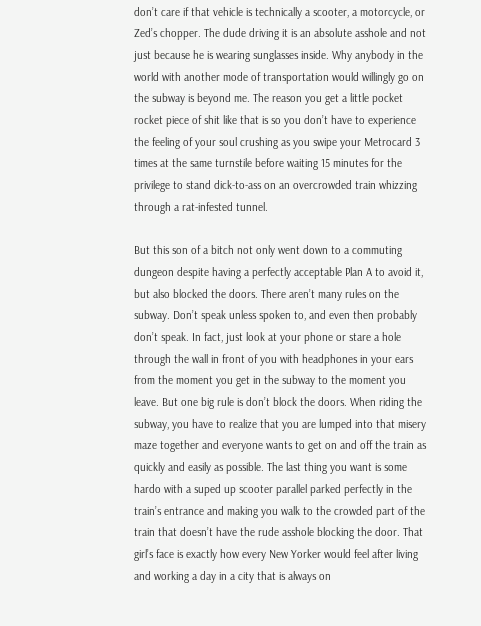don’t care if that vehicle is technically a scooter, a motorcycle, or Zed’s chopper. The dude driving it is an absolute asshole and not just because he is wearing sunglasses inside. Why anybody in the world with another mode of transportation would willingly go on the subway is beyond me. The reason you get a little pocket rocket piece of shit like that is so you don’t have to experience the feeling of your soul crushing as you swipe your Metrocard 3 times at the same turnstile before waiting 15 minutes for the privilege to stand dick-to-ass on an overcrowded train whizzing through a rat-infested tunnel.

But this son of a bitch not only went down to a commuting dungeon despite having a perfectly acceptable Plan A to avoid it, but also blocked the doors. There aren’t many rules on the subway. Don’t speak unless spoken to, and even then probably don’t speak. In fact, just look at your phone or stare a hole through the wall in front of you with headphones in your ears from the moment you get in the subway to the moment you leave. But one big rule is don’t block the doors. When riding the subway, you have to realize that you are lumped into that misery maze together and everyone wants to get on and off the train as quickly and easily as possible. The last thing you want is some hardo with a suped up scooter parallel parked perfectly in the train’s entrance and making you walk to the crowded part of the train that doesn’t have the rude asshole blocking the door. That girl’s face is exactly how every New Yorker would feel after living and working a day in a city that is always on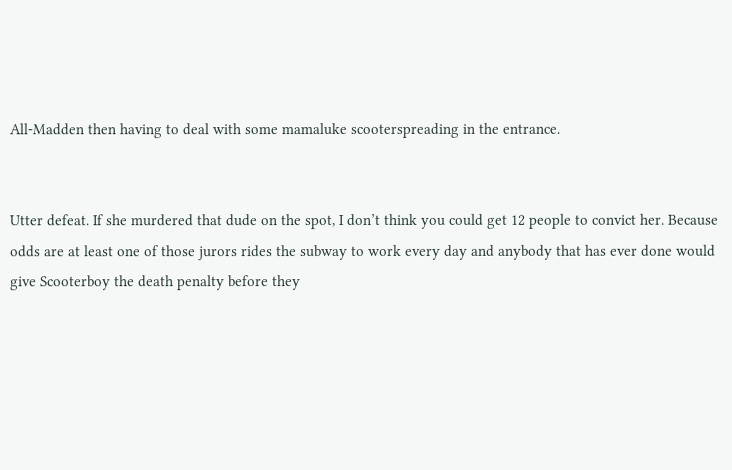All-Madden then having to deal with some mamaluke scooterspreading in the entrance.


Utter defeat. If she murdered that dude on the spot, I don’t think you could get 12 people to convict her. Because odds are at least one of those jurors rides the subway to work every day and anybody that has ever done would give Scooterboy the death penalty before they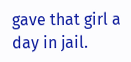gave that girl a day in jail.